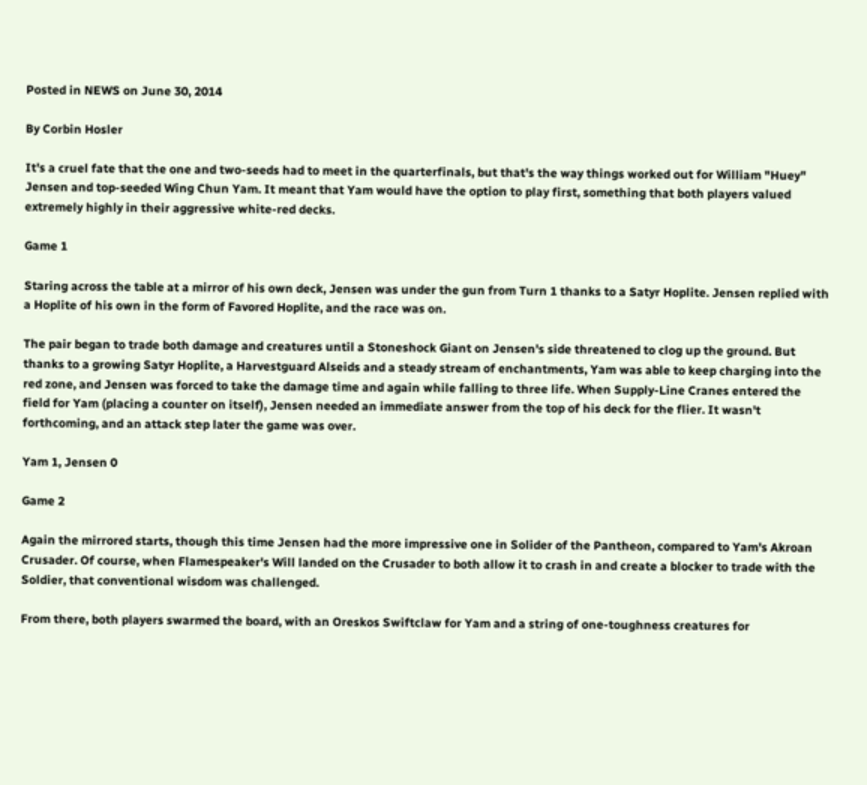Posted in NEWS on June 30, 2014

By Corbin Hosler

It's a cruel fate that the one and two-seeds had to meet in the quarterfinals, but that's the way things worked out for William "Huey" Jensen and top-seeded Wing Chun Yam. It meant that Yam would have the option to play first, something that both players valued extremely highly in their aggressive white-red decks.

Game 1

Staring across the table at a mirror of his own deck, Jensen was under the gun from Turn 1 thanks to a Satyr Hoplite. Jensen replied with a Hoplite of his own in the form of Favored Hoplite, and the race was on.

The pair began to trade both damage and creatures until a Stoneshock Giant on Jensen's side threatened to clog up the ground. But thanks to a growing Satyr Hoplite, a Harvestguard Alseids and a steady stream of enchantments, Yam was able to keep charging into the red zone, and Jensen was forced to take the damage time and again while falling to three life. When Supply-Line Cranes entered the field for Yam (placing a counter on itself), Jensen needed an immediate answer from the top of his deck for the flier. It wasn't forthcoming, and an attack step later the game was over.

Yam 1, Jensen 0

Game 2

Again the mirrored starts, though this time Jensen had the more impressive one in Solider of the Pantheon, compared to Yam's Akroan Crusader. Of course, when Flamespeaker's Will landed on the Crusader to both allow it to crash in and create a blocker to trade with the Soldier, that conventional wisdom was challenged.

From there, both players swarmed the board, with an Oreskos Swiftclaw for Yam and a string of one-toughness creatures for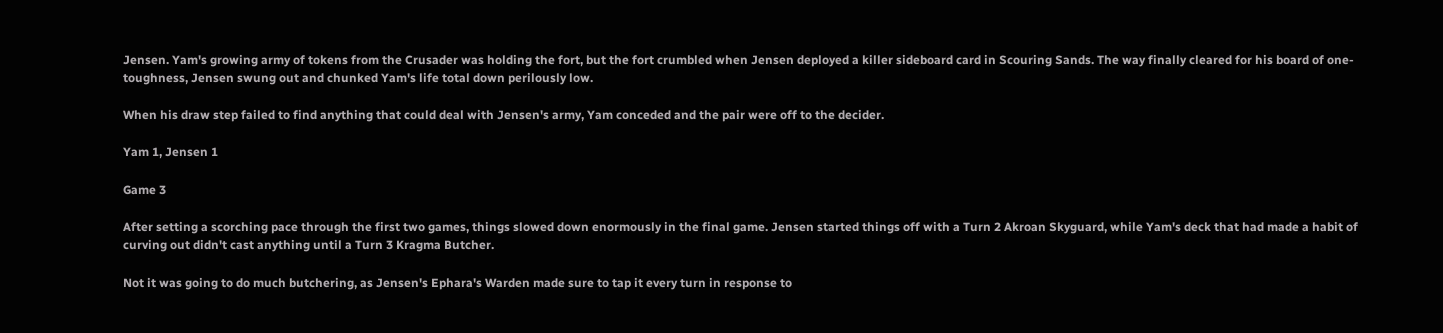Jensen. Yam's growing army of tokens from the Crusader was holding the fort, but the fort crumbled when Jensen deployed a killer sideboard card in Scouring Sands. The way finally cleared for his board of one-toughness, Jensen swung out and chunked Yam's life total down perilously low.

When his draw step failed to find anything that could deal with Jensen's army, Yam conceded and the pair were off to the decider.

Yam 1, Jensen 1

Game 3

After setting a scorching pace through the first two games, things slowed down enormously in the final game. Jensen started things off with a Turn 2 Akroan Skyguard, while Yam's deck that had made a habit of curving out didn't cast anything until a Turn 3 Kragma Butcher.

Not it was going to do much butchering, as Jensen's Ephara's Warden made sure to tap it every turn in response to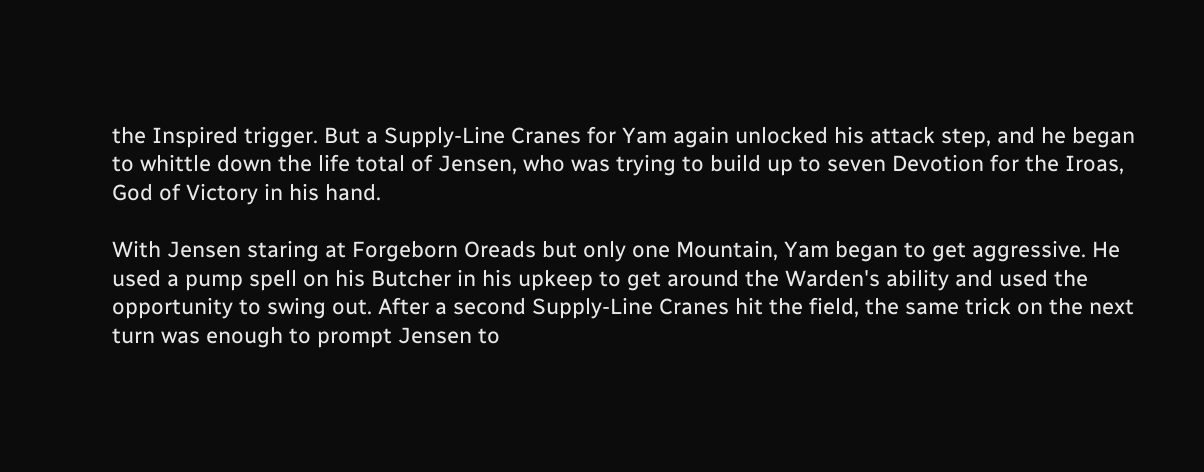the Inspired trigger. But a Supply-Line Cranes for Yam again unlocked his attack step, and he began to whittle down the life total of Jensen, who was trying to build up to seven Devotion for the Iroas, God of Victory in his hand.

With Jensen staring at Forgeborn Oreads but only one Mountain, Yam began to get aggressive. He used a pump spell on his Butcher in his upkeep to get around the Warden's ability and used the opportunity to swing out. After a second Supply-Line Cranes hit the field, the same trick on the next turn was enough to prompt Jensen to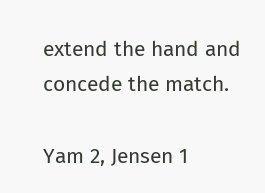extend the hand and concede the match.

Yam 2, Jensen 1